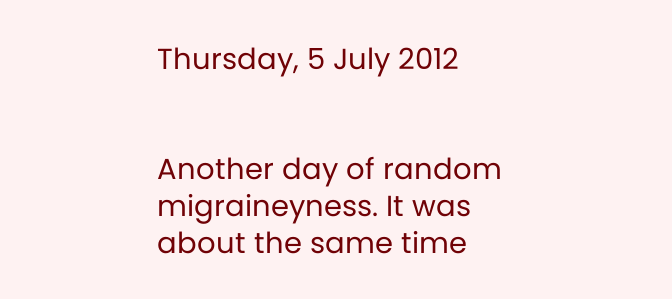Thursday, 5 July 2012


Another day of random migraineyness. It was about the same time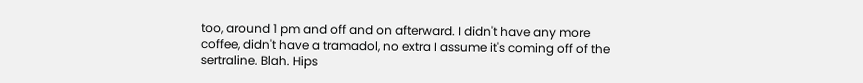too, around 1 pm and off and on afterward. I didn't have any more coffee, didn't have a tramadol, no extra I assume it's coming off of the sertraline. Blah. Hips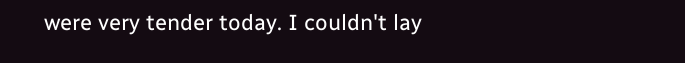were very tender today. I couldn't lay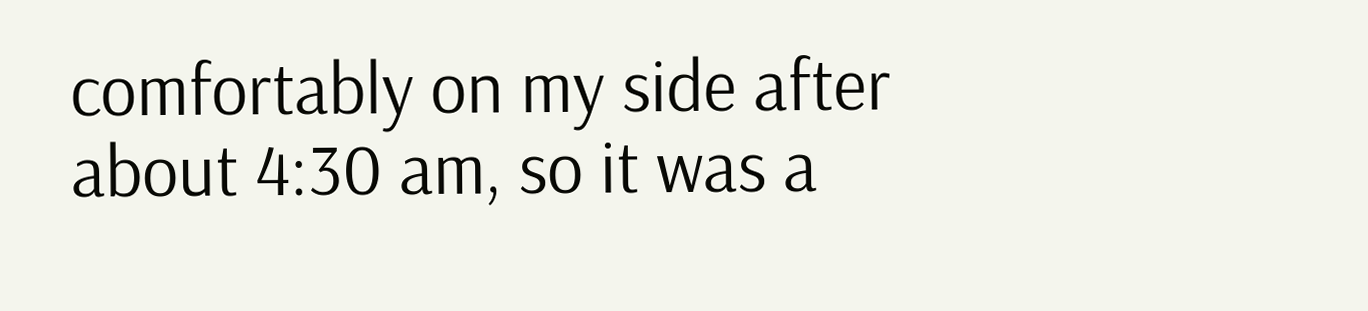comfortably on my side after about 4:30 am, so it was a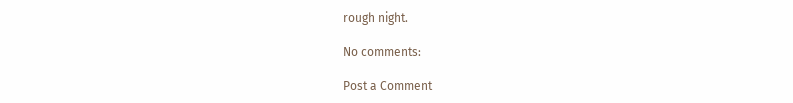rough night.

No comments:

Post a Comment